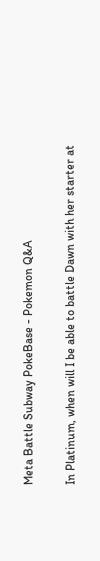Meta Battle Subway PokeBase - Pokemon Q&A

In Platinum, when will I be able to battle Dawn with her starter at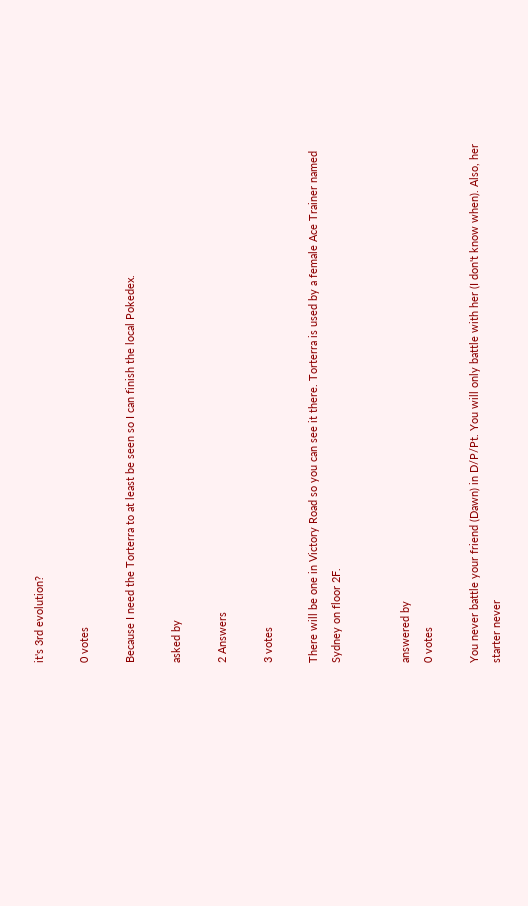it's 3rd evolution?

0 votes

Because I need the Torterra to at least be seen so I can finish the local Pokedex.

asked by

2 Answers

3 votes

There will be one in Victory Road so you can see it there. Torterra is used by a female Ace Trainer named Sydney on floor 2F.


answered by
0 votes

You never battle your friend (Dawn) in D/P/Pt. You will only battle with her (I don't know when). Also, her starter never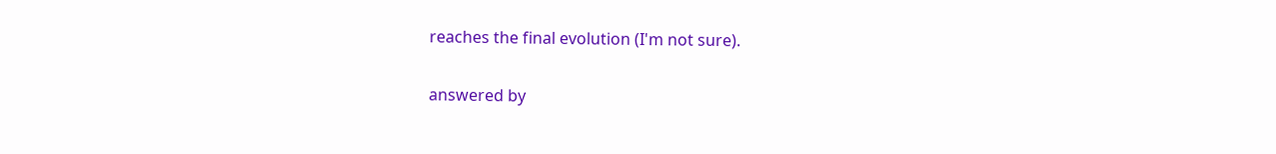reaches the final evolution (I'm not sure).

answered by